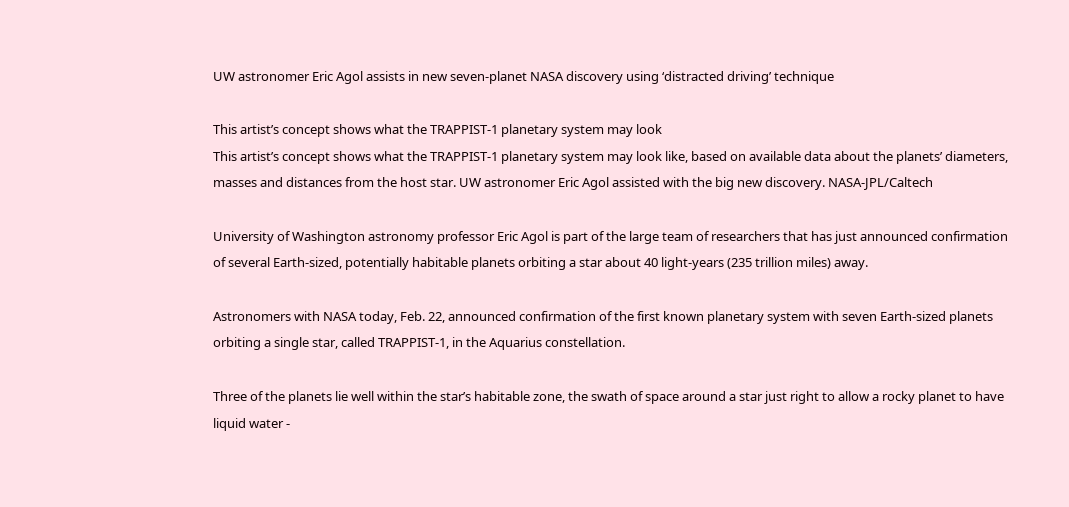UW astronomer Eric Agol assists in new seven-planet NASA discovery using ‘distracted driving’ technique

This artist’s concept shows what the TRAPPIST-1 planetary system may look
This artist’s concept shows what the TRAPPIST-1 planetary system may look like, based on available data about the planets’ diameters, masses and distances from the host star. UW astronomer Eric Agol assisted with the big new discovery. NASA-JPL/Caltech

University of Washington astronomy professor Eric Agol is part of the large team of researchers that has just announced confirmation of several Earth-sized, potentially habitable planets orbiting a star about 40 light-years (235 trillion miles) away.

Astronomers with NASA today, Feb. 22, announced confirmation of the first known planetary system with seven Earth-sized planets orbiting a single star, called TRAPPIST-1, in the Aquarius constellation.

Three of the planets lie well within the star’s habitable zone, the swath of space around a star just right to allow a rocky planet to have liquid water -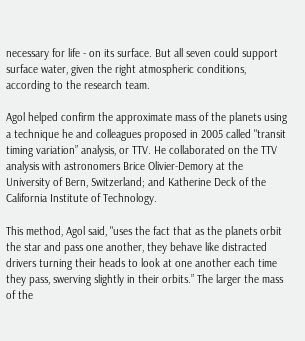necessary for life - on its surface. But all seven could support surface water, given the right atmospheric conditions, according to the research team.

Agol helped confirm the approximate mass of the planets using a technique he and colleagues proposed in 2005 called "transit timing variation” analysis, or TTV. He collaborated on the TTV analysis with astronomers Brice Olivier-Demory at the University of Bern, Switzerland; and Katherine Deck of the California Institute of Technology.

This method, Agol said, "uses the fact that as the planets orbit the star and pass one another, they behave like distracted drivers turning their heads to look at one another each time they pass, swerving slightly in their orbits.” The larger the mass of the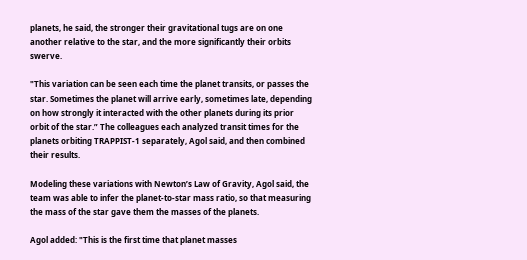planets, he said, the stronger their gravitational tugs are on one another relative to the star, and the more significantly their orbits swerve.

"This variation can be seen each time the planet transits, or passes the star. Sometimes the planet will arrive early, sometimes late, depending on how strongly it interacted with the other planets during its prior orbit of the star.” The colleagues each analyzed transit times for the planets orbiting TRAPPIST-1 separately, Agol said, and then combined their results.

Modeling these variations with Newton’s Law of Gravity, Agol said, the team was able to infer the planet-to-star mass ratio, so that measuring the mass of the star gave them the masses of the planets.

Agol added: "This is the first time that planet masses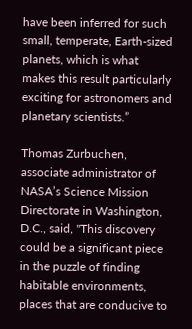have been inferred for such small, temperate, Earth-sized planets, which is what makes this result particularly exciting for astronomers and planetary scientists.”

Thomas Zurbuchen, associate administrator of NASA’s Science Mission Directorate in Washington, D.C., said, "This discovery could be a significant piece in the puzzle of finding habitable environments, places that are conducive to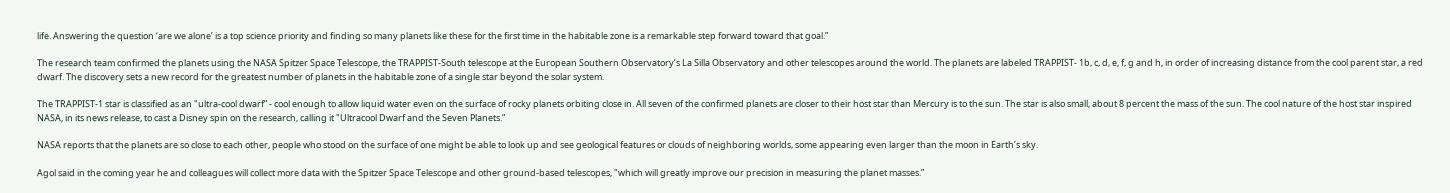life. Answering the question ‘are we alone’ is a top science priority and finding so many planets like these for the first time in the habitable zone is a remarkable step forward toward that goal.”

The research team confirmed the planets using the NASA Spitzer Space Telescope, the TRAPPIST-South telescope at the European Southern Observatory’s La Silla Observatory and other telescopes around the world. The planets are labeled TRAPPIST- 1b, c, d, e, f, g and h, in order of increasing distance from the cool parent star, a red dwarf. The discovery sets a new record for the greatest number of planets in the habitable zone of a single star beyond the solar system.

The TRAPPIST-1 star is classified as an "ultra-cool dwarf” - cool enough to allow liquid water even on the surface of rocky planets orbiting close in. All seven of the confirmed planets are closer to their host star than Mercury is to the sun. The star is also small, about 8 percent the mass of the sun. The cool nature of the host star inspired NASA, in its news release, to cast a Disney spin on the research, calling it "Ultracool Dwarf and the Seven Planets.”

NASA reports that the planets are so close to each other, people who stood on the surface of one might be able to look up and see geological features or clouds of neighboring worlds, some appearing even larger than the moon in Earth’s sky.

Agol said in the coming year he and colleagues will collect more data with the Spitzer Space Telescope and other ground-based telescopes, "which will greatly improve our precision in measuring the planet masses.”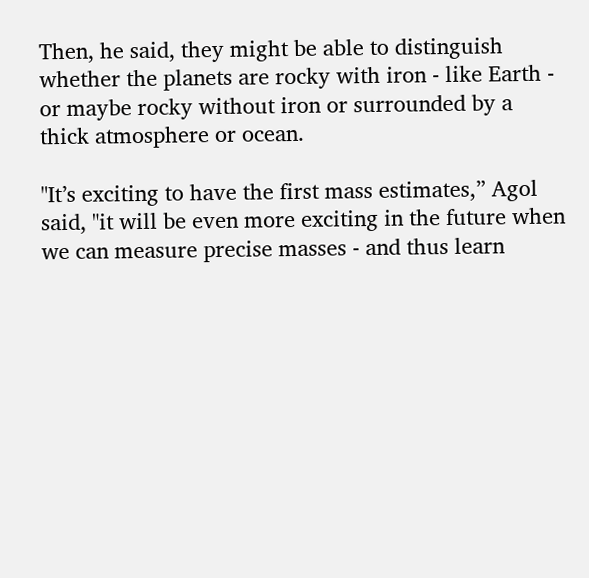Then, he said, they might be able to distinguish whether the planets are rocky with iron - like Earth - or maybe rocky without iron or surrounded by a thick atmosphere or ocean.

"It’s exciting to have the first mass estimates,” Agol said, "it will be even more exciting in the future when we can measure precise masses - and thus learn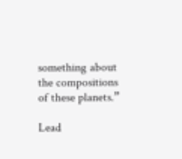something about the compositions of these planets.”

Lead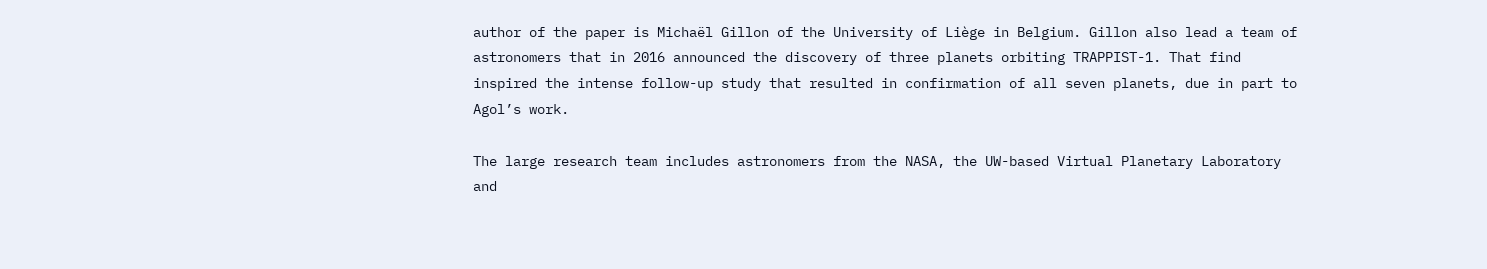author of the paper is Michaël Gillon of the University of Liège in Belgium. Gillon also lead a team of astronomers that in 2016 announced the discovery of three planets orbiting TRAPPIST-1. That find inspired the intense follow-up study that resulted in confirmation of all seven planets, due in part to Agol’s work.

The large research team includes astronomers from the NASA, the UW-based Virtual Planetary Laboratory and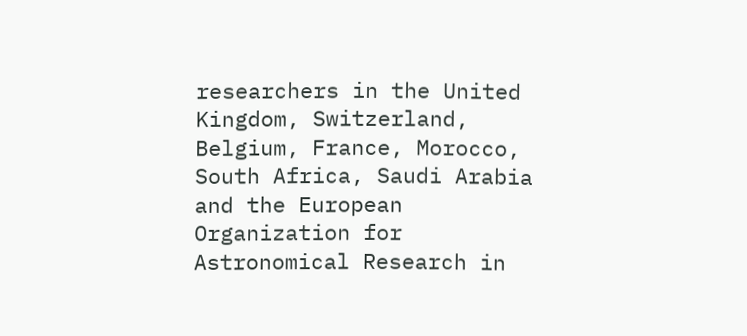researchers in the United Kingdom, Switzerland, Belgium, France, Morocco, South Africa, Saudi Arabia and the European Organization for Astronomical Research in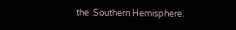the  Southern Hemisphere.